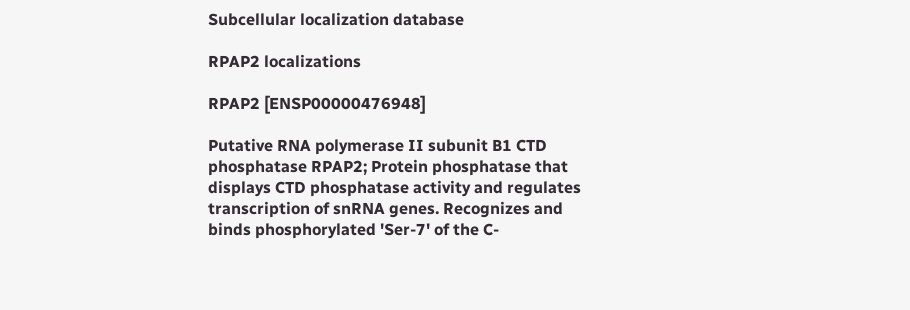Subcellular localization database

RPAP2 localizations

RPAP2 [ENSP00000476948]

Putative RNA polymerase II subunit B1 CTD phosphatase RPAP2; Protein phosphatase that displays CTD phosphatase activity and regulates transcription of snRNA genes. Recognizes and binds phosphorylated 'Ser-7' of the C-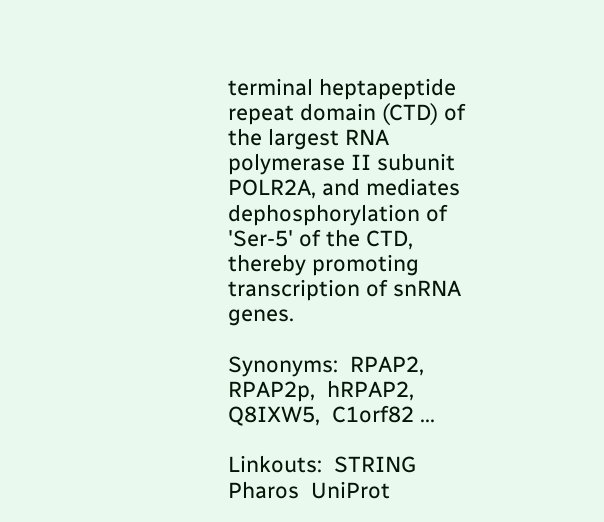terminal heptapeptide repeat domain (CTD) of the largest RNA polymerase II subunit POLR2A, and mediates dephosphorylation of 'Ser-5' of the CTD, thereby promoting transcription of snRNA genes.

Synonyms:  RPAP2,  RPAP2p,  hRPAP2,  Q8IXW5,  C1orf82 ...

Linkouts:  STRING  Pharos  UniProt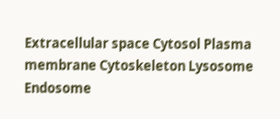Extracellular space Cytosol Plasma membrane Cytoskeleton Lysosome Endosome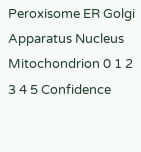Peroxisome ER Golgi Apparatus Nucleus Mitochondrion 0 1 2 3 4 5 Confidence